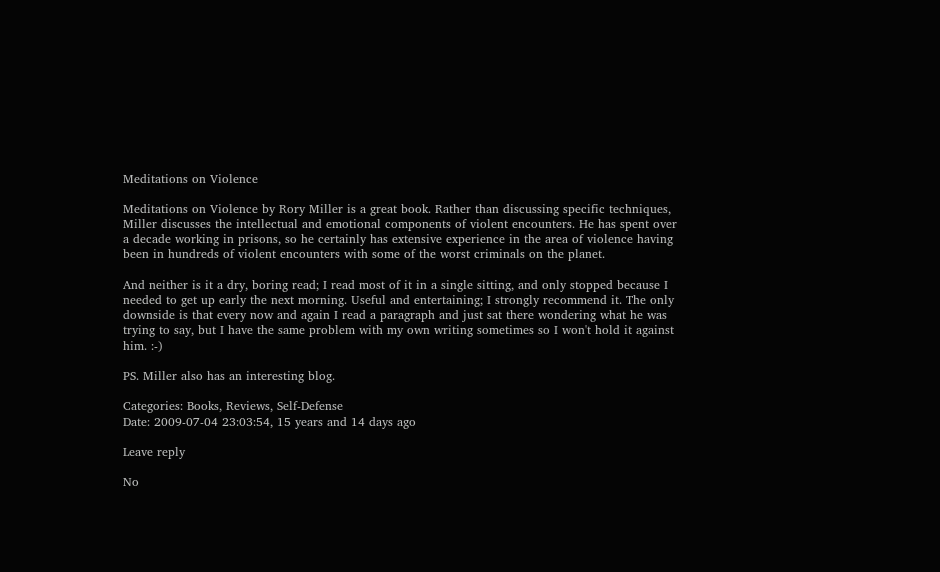Meditations on Violence

Meditations on Violence by Rory Miller is a great book. Rather than discussing specific techniques, Miller discusses the intellectual and emotional components of violent encounters. He has spent over a decade working in prisons, so he certainly has extensive experience in the area of violence having been in hundreds of violent encounters with some of the worst criminals on the planet.

And neither is it a dry, boring read; I read most of it in a single sitting, and only stopped because I needed to get up early the next morning. Useful and entertaining; I strongly recommend it. The only downside is that every now and again I read a paragraph and just sat there wondering what he was trying to say, but I have the same problem with my own writing sometimes so I won't hold it against him. :-)

PS. Miller also has an interesting blog.

Categories: Books, Reviews, Self-Defense
Date: 2009-07-04 23:03:54, 15 years and 14 days ago

Leave reply

No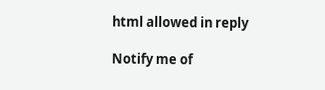html allowed in reply

Notify me of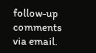follow-up comments via email.